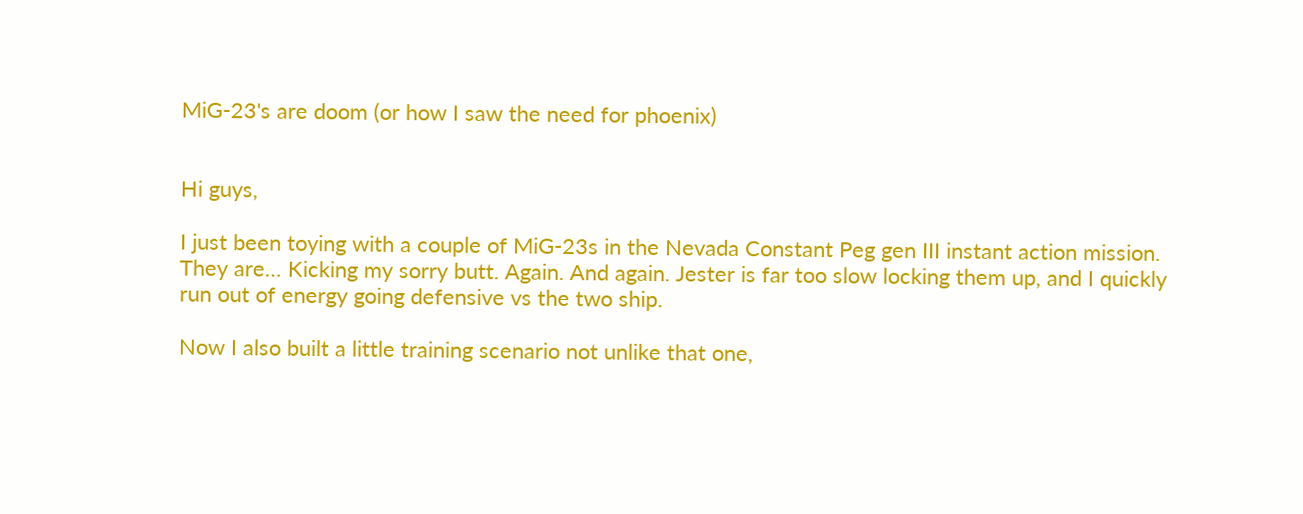MiG-23's are doom (or how I saw the need for phoenix)


Hi guys,

I just been toying with a couple of MiG-23s in the Nevada Constant Peg gen III instant action mission. They are… Kicking my sorry butt. Again. And again. Jester is far too slow locking them up, and I quickly run out of energy going defensive vs the two ship.

Now I also built a little training scenario not unlike that one,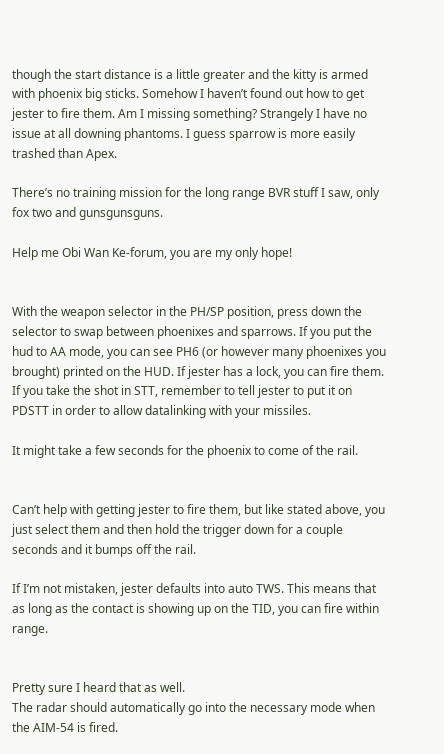though the start distance is a little greater and the kitty is armed with phoenix big sticks. Somehow I haven’t found out how to get jester to fire them. Am I missing something? Strangely I have no issue at all downing phantoms. I guess sparrow is more easily trashed than Apex.

There’s no training mission for the long range BVR stuff I saw, only fox two and gunsgunsguns.

Help me Obi Wan Ke-forum, you are my only hope!


With the weapon selector in the PH/SP position, press down the selector to swap between phoenixes and sparrows. If you put the hud to AA mode, you can see PH6 (or however many phoenixes you brought) printed on the HUD. If jester has a lock, you can fire them. If you take the shot in STT, remember to tell jester to put it on PDSTT in order to allow datalinking with your missiles.

It might take a few seconds for the phoenix to come of the rail.


Can’t help with getting jester to fire them, but like stated above, you just select them and then hold the trigger down for a couple seconds and it bumps off the rail.

If I’m not mistaken, jester defaults into auto TWS. This means that as long as the contact is showing up on the TID, you can fire within range.


Pretty sure I heard that as well.
The radar should automatically go into the necessary mode when the AIM-54 is fired.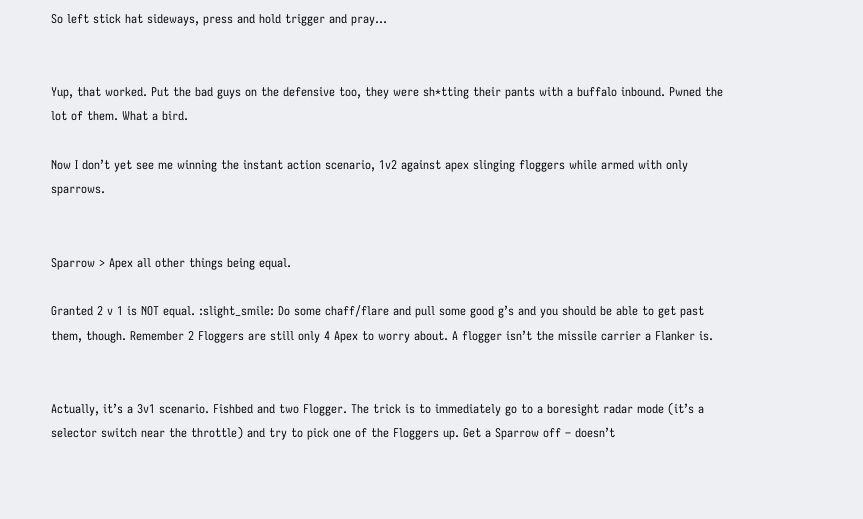So left stick hat sideways, press and hold trigger and pray…


Yup, that worked. Put the bad guys on the defensive too, they were sh*tting their pants with a buffalo inbound. Pwned the lot of them. What a bird.

Now I don’t yet see me winning the instant action scenario, 1v2 against apex slinging floggers while armed with only sparrows.


Sparrow > Apex all other things being equal.

Granted 2 v 1 is NOT equal. :slight_smile: Do some chaff/flare and pull some good g’s and you should be able to get past them, though. Remember 2 Floggers are still only 4 Apex to worry about. A flogger isn’t the missile carrier a Flanker is.


Actually, it’s a 3v1 scenario. Fishbed and two Flogger. The trick is to immediately go to a boresight radar mode (it’s a selector switch near the throttle) and try to pick one of the Floggers up. Get a Sparrow off – doesn’t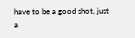have to be a good shot, just a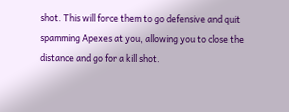shot. This will force them to go defensive and quit spamming Apexes at you, allowing you to close the distance and go for a kill shot.